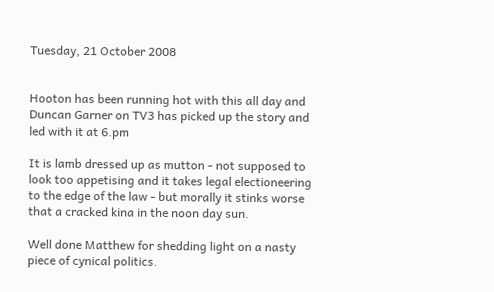Tuesday, 21 October 2008


Hooton has been running hot with this all day and Duncan Garner on TV3 has picked up the story and led with it at 6.pm

It is lamb dressed up as mutton - not supposed to look too appetising and it takes legal electioneering to the edge of the law - but morally it stinks worse that a cracked kina in the noon day sun.

Well done Matthew for shedding light on a nasty piece of cynical politics.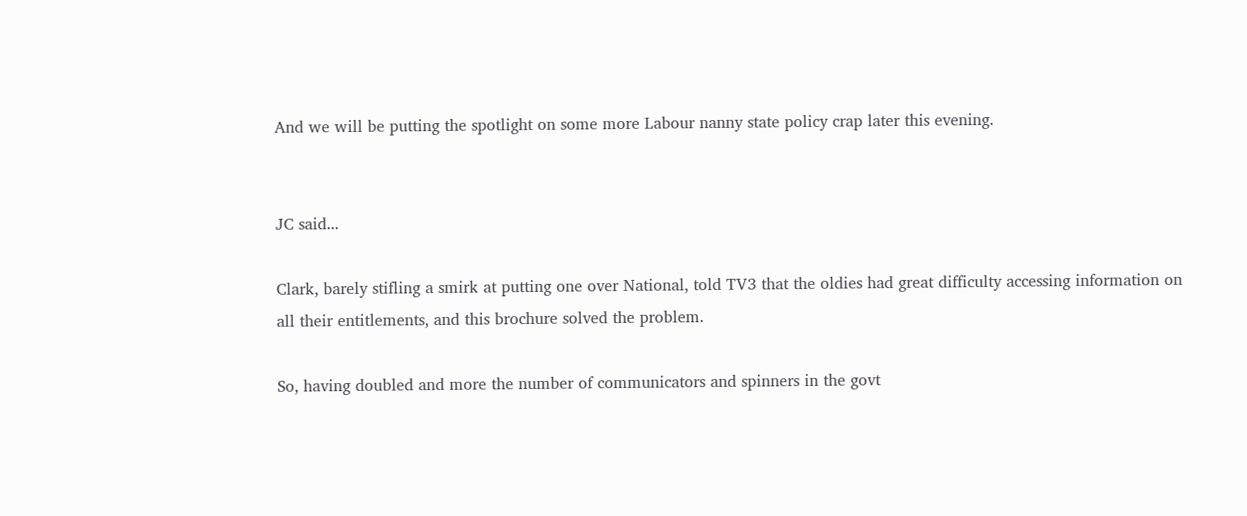And we will be putting the spotlight on some more Labour nanny state policy crap later this evening.


JC said...

Clark, barely stifling a smirk at putting one over National, told TV3 that the oldies had great difficulty accessing information on all their entitlements, and this brochure solved the problem.

So, having doubled and more the number of communicators and spinners in the govt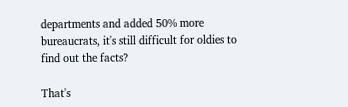departments and added 50% more bureaucrats, it's still difficult for oldies to find out the facts?

That's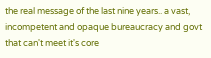the real message of the last nine years.. a vast, incompetent and opaque bureaucracy and govt that can't meet it's core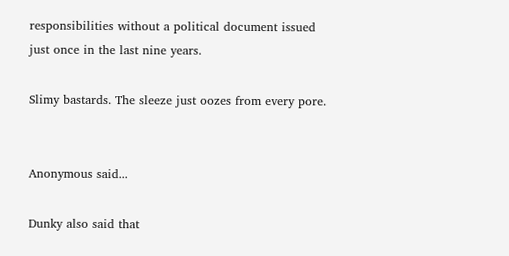responsibilities without a political document issued just once in the last nine years.

Slimy bastards. The sleeze just oozes from every pore.


Anonymous said...

Dunky also said that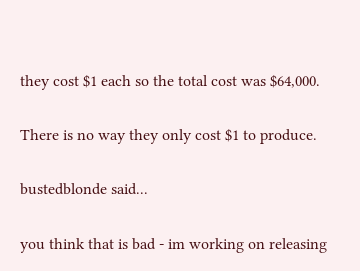they cost $1 each so the total cost was $64,000.

There is no way they only cost $1 to produce.

bustedblonde said...

you think that is bad - im working on releasing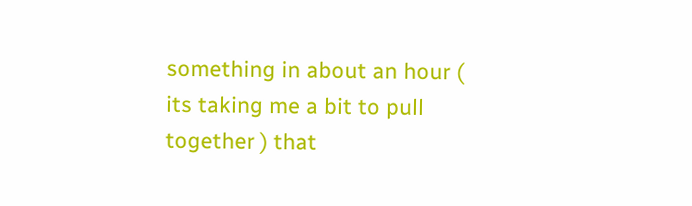something in about an hour ( its taking me a bit to pull together ) that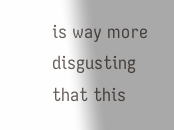is way more disgusting that this